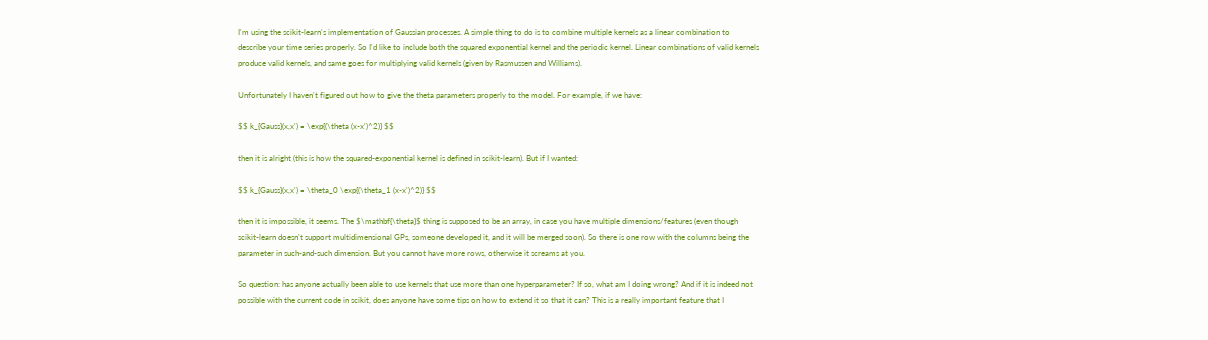I'm using the scikit-learn's implementation of Gaussian processes. A simple thing to do is to combine multiple kernels as a linear combination to describe your time series properly. So I'd like to include both the squared exponential kernel and the periodic kernel. Linear combinations of valid kernels produce valid kernels, and same goes for multiplying valid kernels (given by Rasmussen and Williams).

Unfortunately I haven't figured out how to give the theta parameters properly to the model. For example, if we have:

$$ k_{Gauss}(x,x') = \exp{(\theta (x-x')^2)} $$

then it is alright (this is how the squared-exponential kernel is defined in scikit-learn). But if I wanted:

$$ k_{Gauss}(x,x') = \theta_0 \exp{(\theta_1 (x-x')^2)} $$

then it is impossible, it seems. The $\mathbf{\theta}$ thing is supposed to be an array, in case you have multiple dimensions/features (even though scikit-learn doesn't support multidimensional GPs, someone developed it, and it will be merged soon). So there is one row with the columns being the parameter in such-and-such dimension. But you cannot have more rows, otherwise it screams at you.

So question: has anyone actually been able to use kernels that use more than one hyperparameter? If so, what am I doing wrong? And if it is indeed not possible with the current code in scikit, does anyone have some tips on how to extend it so that it can? This is a really important feature that I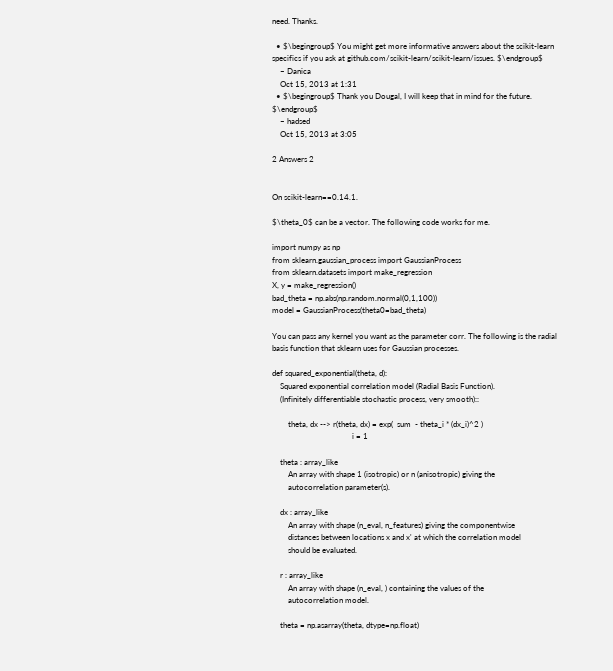need. Thanks.

  • $\begingroup$ You might get more informative answers about the scikit-learn specifics if you ask at github.com/scikit-learn/scikit-learn/issues. $\endgroup$
    – Danica
    Oct 15, 2013 at 1:31
  • $\begingroup$ Thank you Dougal, I will keep that in mind for the future. $\endgroup$
    – hadsed
    Oct 15, 2013 at 3:05

2 Answers 2


On scikit-learn==0.14.1.

$\theta_0$ can be a vector. The following code works for me.

import numpy as np
from sklearn.gaussian_process import GaussianProcess
from sklearn.datasets import make_regression
X, y = make_regression()
bad_theta = np.abs(np.random.normal(0,1,100))
model = GaussianProcess(theta0=bad_theta)

You can pass any kernel you want as the parameter corr. The following is the radial basis function that sklearn uses for Gaussian processes.

def squared_exponential(theta, d):
    Squared exponential correlation model (Radial Basis Function).
    (Infinitely differentiable stochastic process, very smooth)::

        theta, dx --> r(theta, dx) = exp(  sum  - theta_i * (dx_i)^2 )
                                        i = 1

    theta : array_like
        An array with shape 1 (isotropic) or n (anisotropic) giving the
        autocorrelation parameter(s).

    dx : array_like
        An array with shape (n_eval, n_features) giving the componentwise
        distances between locations x and x' at which the correlation model
        should be evaluated.

    r : array_like
        An array with shape (n_eval, ) containing the values of the
        autocorrelation model.

    theta = np.asarray(theta, dtype=np.float)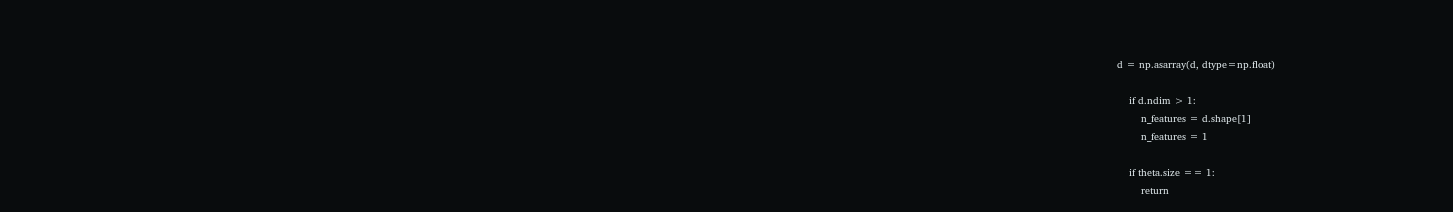d = np.asarray(d, dtype=np.float)

    if d.ndim > 1:
        n_features = d.shape[1]
        n_features = 1

    if theta.size == 1:
        return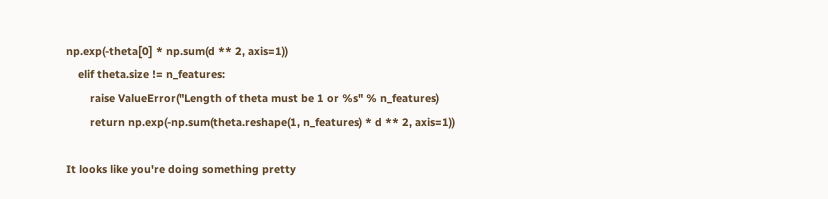np.exp(-theta[0] * np.sum(d ** 2, axis=1))
    elif theta.size != n_features:
        raise ValueError("Length of theta must be 1 or %s" % n_features)
        return np.exp(-np.sum(theta.reshape(1, n_features) * d ** 2, axis=1))

It looks like you're doing something pretty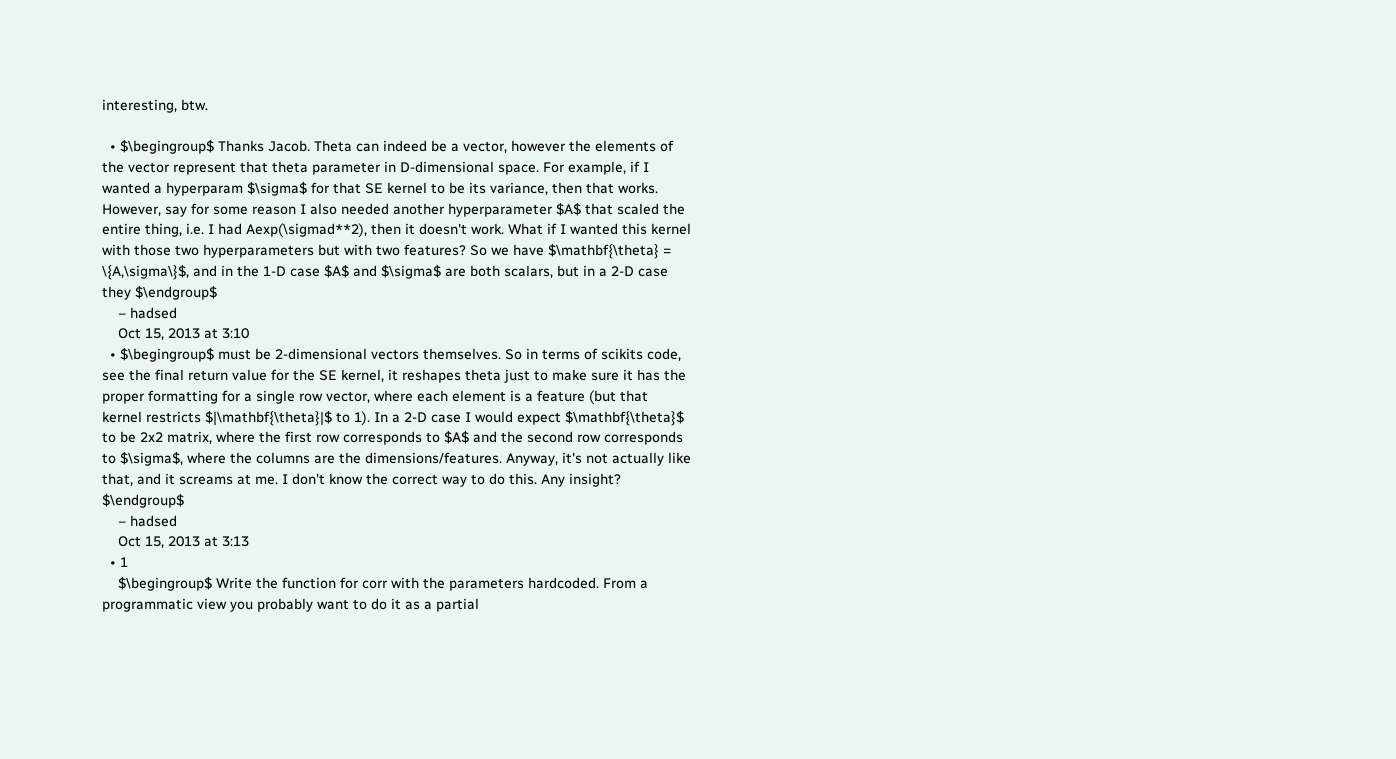interesting, btw.

  • $\begingroup$ Thanks Jacob. Theta can indeed be a vector, however the elements of the vector represent that theta parameter in D-dimensional space. For example, if I wanted a hyperparam $\sigma$ for that SE kernel to be its variance, then that works. However, say for some reason I also needed another hyperparameter $A$ that scaled the entire thing, i.e. I had Aexp(\sigmad**2), then it doesn't work. What if I wanted this kernel with those two hyperparameters but with two features? So we have $\mathbf{\theta} = \{A,\sigma\}$, and in the 1-D case $A$ and $\sigma$ are both scalars, but in a 2-D case they $\endgroup$
    – hadsed
    Oct 15, 2013 at 3:10
  • $\begingroup$ must be 2-dimensional vectors themselves. So in terms of scikits code, see the final return value for the SE kernel, it reshapes theta just to make sure it has the proper formatting for a single row vector, where each element is a feature (but that kernel restricts $|\mathbf{\theta}|$ to 1). In a 2-D case I would expect $\mathbf{\theta}$ to be 2x2 matrix, where the first row corresponds to $A$ and the second row corresponds to $\sigma$, where the columns are the dimensions/features. Anyway, it's not actually like that, and it screams at me. I don't know the correct way to do this. Any insight? $\endgroup$
    – hadsed
    Oct 15, 2013 at 3:13
  • 1
    $\begingroup$ Write the function for corr with the parameters hardcoded. From a programmatic view you probably want to do it as a partial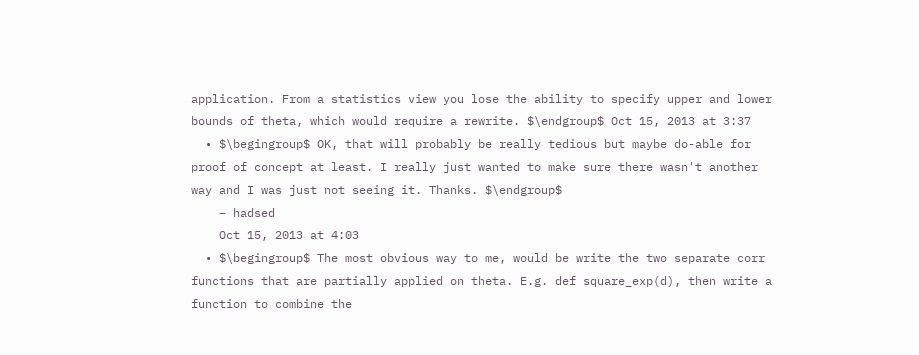application. From a statistics view you lose the ability to specify upper and lower bounds of theta, which would require a rewrite. $\endgroup$ Oct 15, 2013 at 3:37
  • $\begingroup$ OK, that will probably be really tedious but maybe do-able for proof of concept at least. I really just wanted to make sure there wasn't another way and I was just not seeing it. Thanks. $\endgroup$
    – hadsed
    Oct 15, 2013 at 4:03
  • $\begingroup$ The most obvious way to me, would be write the two separate corr functions that are partially applied on theta. E.g. def square_exp(d), then write a function to combine the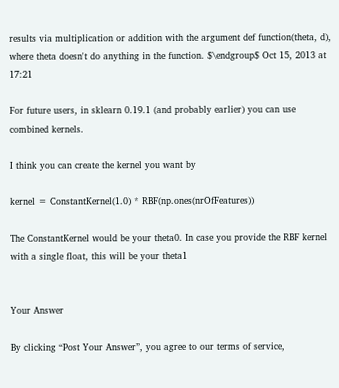results via multiplication or addition with the argument def function(theta, d), where theta doesn't do anything in the function. $\endgroup$ Oct 15, 2013 at 17:21

For future users, in sklearn 0.19.1 (and probably earlier) you can use combined kernels.

I think you can create the kernel you want by

kernel = ConstantKernel(1.0) * RBF(np.ones(nrOfFeatures))

The ConstantKernel would be your theta0. In case you provide the RBF kernel with a single float, this will be your theta1


Your Answer

By clicking “Post Your Answer”, you agree to our terms of service,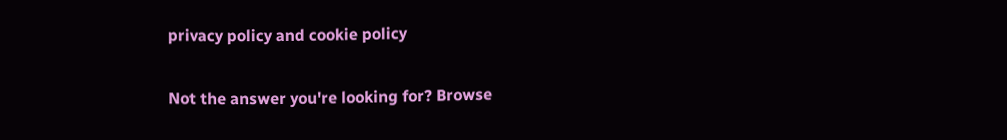privacy policy and cookie policy

Not the answer you're looking for? Browse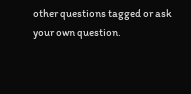other questions tagged or ask your own question.